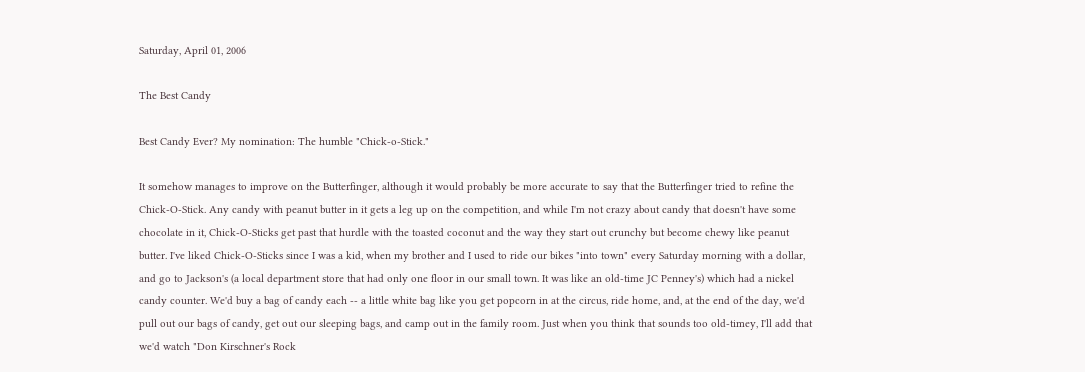Saturday, April 01, 2006

The Best Candy

Best Candy Ever? My nomination: The humble "Chick-o-Stick."

It somehow manages to improve on the Butterfinger, although it would probably be more accurate to say that the Butterfinger tried to refine the Chick-O-Stick. Any candy with peanut butter in it gets a leg up on the competition, and while I'm not crazy about candy that doesn't have some chocolate in it, Chick-O-Sticks get past that hurdle with the toasted coconut and the way they start out crunchy but become chewy like peanut butter. I've liked Chick-O-Sticks since I was a kid, when my brother and I used to ride our bikes "into town" every Saturday morning with a dollar, and go to Jackson's (a local department store that had only one floor in our small town. It was like an old-time JC Penney's) which had a nickel candy counter. We'd buy a bag of candy each -- a little white bag like you get popcorn in at the circus, ride home, and, at the end of the day, we'd pull out our bags of candy, get out our sleeping bags, and camp out in the family room. Just when you think that sounds too old-timey, I'll add that we'd watch "Don Kirschner's Rock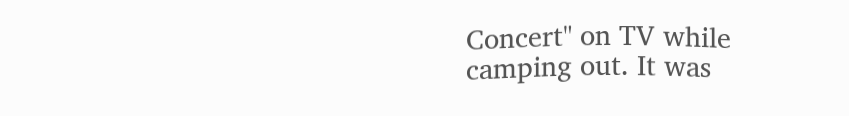Concert" on TV while camping out. It was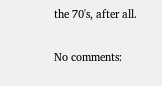the 70's, after all.

No comments: